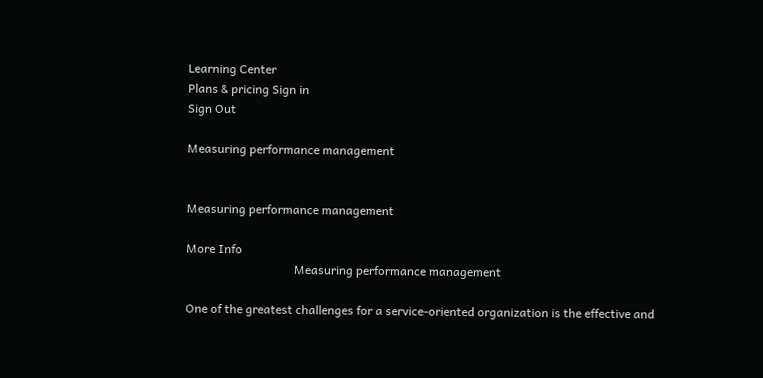Learning Center
Plans & pricing Sign in
Sign Out

Measuring performance management


Measuring performance management

More Info
                                    Measuring performance management

One of the greatest challenges for a service-oriented organization is the effective and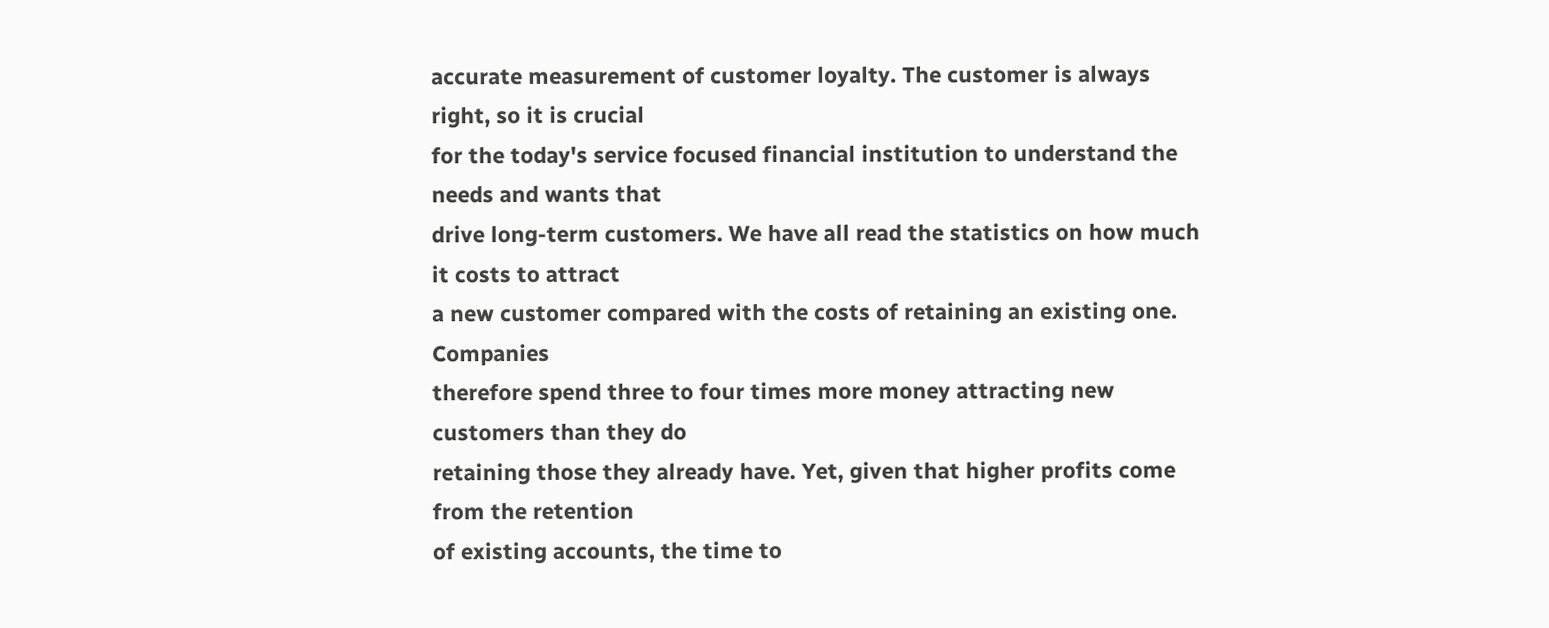accurate measurement of customer loyalty. The customer is always right, so it is crucial
for the today's service focused financial institution to understand the needs and wants that
drive long-term customers. We have all read the statistics on how much it costs to attract
a new customer compared with the costs of retaining an existing one. Companies
therefore spend three to four times more money attracting new customers than they do
retaining those they already have. Yet, given that higher profits come from the retention
of existing accounts, the time to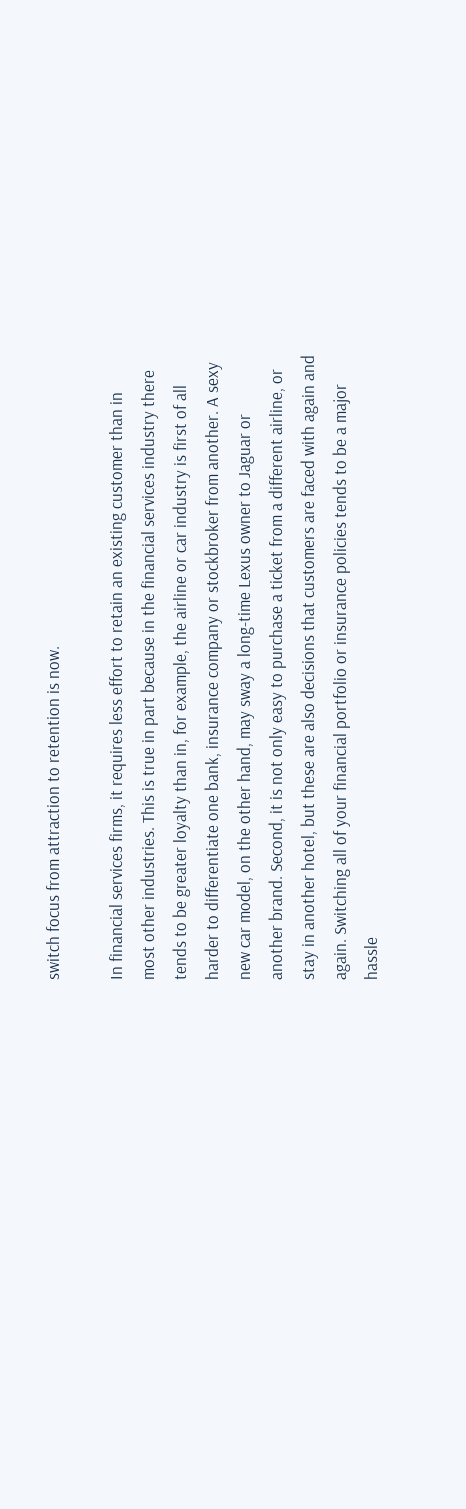switch focus from attraction to retention is now.

In financial services firms, it requires less effort to retain an existing customer than in
most other industries. This is true in part because in the financial services industry there
tends to be greater loyalty than in, for example, the airline or car industry is first of all
harder to differentiate one bank, insurance company or stockbroker from another. A sexy
new car model, on the other hand, may sway a long-time Lexus owner to Jaguar or
another brand. Second, it is not only easy to purchase a ticket from a different airline, or
stay in another hotel, but these are also decisions that customers are faced with again and
again. Switching all of your financial portfolio or insurance policies tends to be a major
hassle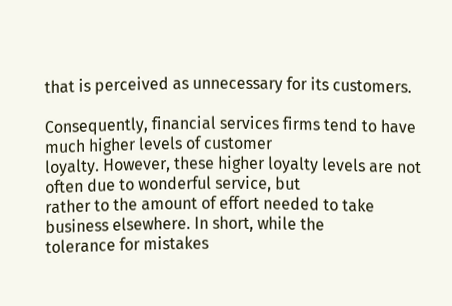that is perceived as unnecessary for its customers.

Consequently, financial services firms tend to have much higher levels of customer
loyalty. However, these higher loyalty levels are not often due to wonderful service, but
rather to the amount of effort needed to take business elsewhere. In short, while the
tolerance for mistakes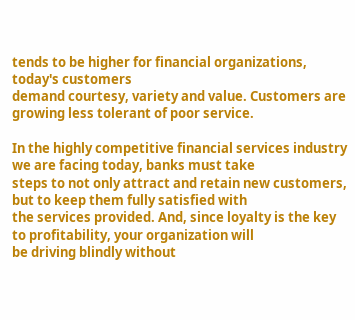tends to be higher for financial organizations, today's customers
demand courtesy, variety and value. Customers are growing less tolerant of poor service.

In the highly competitive financial services industry we are facing today, banks must take
steps to not only attract and retain new customers, but to keep them fully satisfied with
the services provided. And, since loyalty is the key to profitability, your organization will
be driving blindly without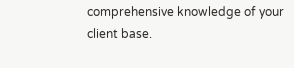comprehensive knowledge of your client base.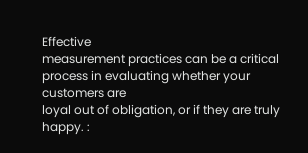Effective
measurement practices can be a critical process in evaluating whether your customers are
loyal out of obligation, or if they are truly happy. :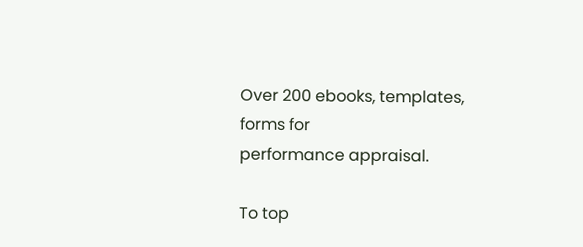Over 200 ebooks, templates, forms for
performance appraisal.

To top